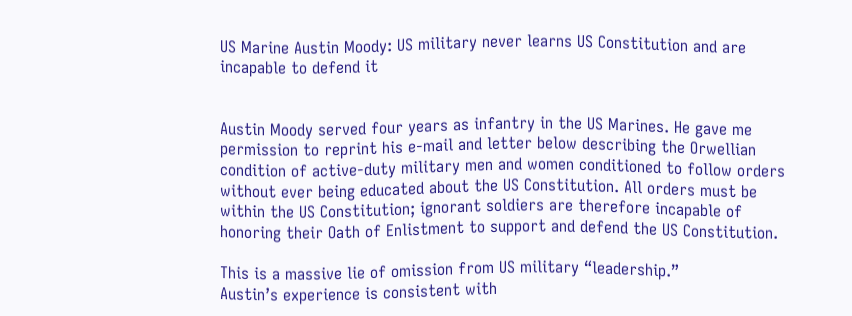US Marine Austin Moody: US military never learns US Constitution and are incapable to defend it


Austin Moody served four years as infantry in the US Marines. He gave me permission to reprint his e-mail and letter below describing the Orwellian condition of active-duty military men and women conditioned to follow orders without ever being educated about the US Constitution. All orders must be within the US Constitution; ignorant soldiers are therefore incapable of honoring their Oath of Enlistment to support and defend the US Constitution.

This is a massive lie of omission from US military “leadership.”
Austin’s experience is consistent with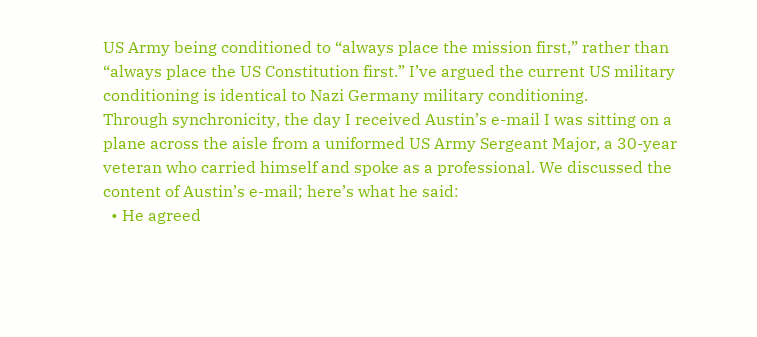US Army being conditioned to “always place the mission first,” rather than “always place the US Constitution first.” I’ve argued the current US military conditioning is identical to Nazi Germany military conditioning.
Through synchronicity, the day I received Austin’s e-mail I was sitting on a plane across the aisle from a uniformed US Army Sergeant Major, a 30-year veteran who carried himself and spoke as a professional. We discussed the content of Austin’s e-mail; here’s what he said:
  • He agreed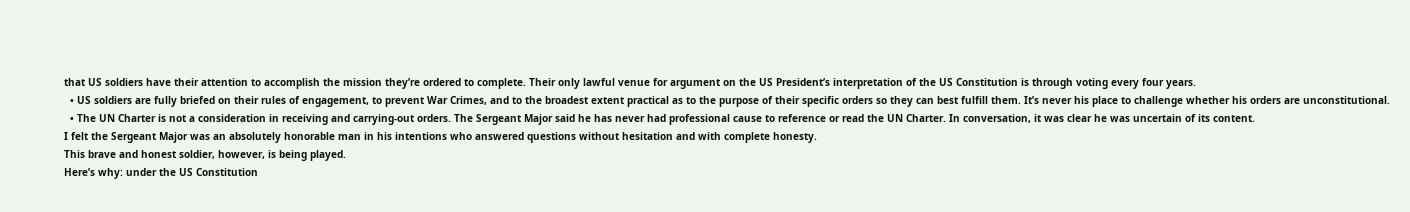that US soldiers have their attention to accomplish the mission they’re ordered to complete. Their only lawful venue for argument on the US President’s interpretation of the US Constitution is through voting every four years.
  • US soldiers are fully briefed on their rules of engagement, to prevent War Crimes, and to the broadest extent practical as to the purpose of their specific orders so they can best fulfill them. It’s never his place to challenge whether his orders are unconstitutional.
  • The UN Charter is not a consideration in receiving and carrying-out orders. The Sergeant Major said he has never had professional cause to reference or read the UN Charter. In conversation, it was clear he was uncertain of its content.
I felt the Sergeant Major was an absolutely honorable man in his intentions who answered questions without hesitation and with complete honesty.
This brave and honest soldier, however, is being played.
Here’s why: under the US Constitution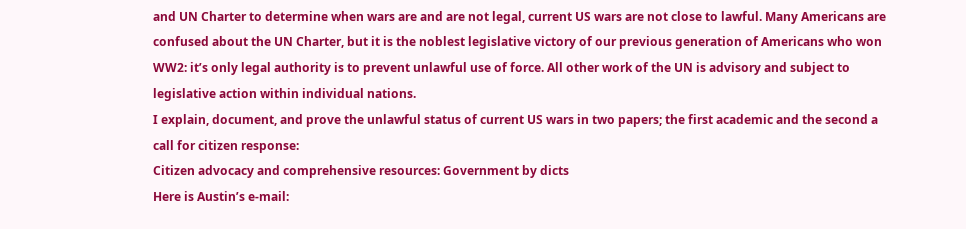and UN Charter to determine when wars are and are not legal, current US wars are not close to lawful. Many Americans are confused about the UN Charter, but it is the noblest legislative victory of our previous generation of Americans who won WW2: it’s only legal authority is to prevent unlawful use of force. All other work of the UN is advisory and subject to legislative action within individual nations.
I explain, document, and prove the unlawful status of current US wars in two papers; the first academic and the second a call for citizen response:
Citizen advocacy and comprehensive resources: Government by dicts
Here is Austin’s e-mail: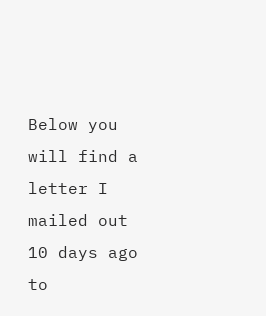Below you will find a letter I mailed out 10 days ago to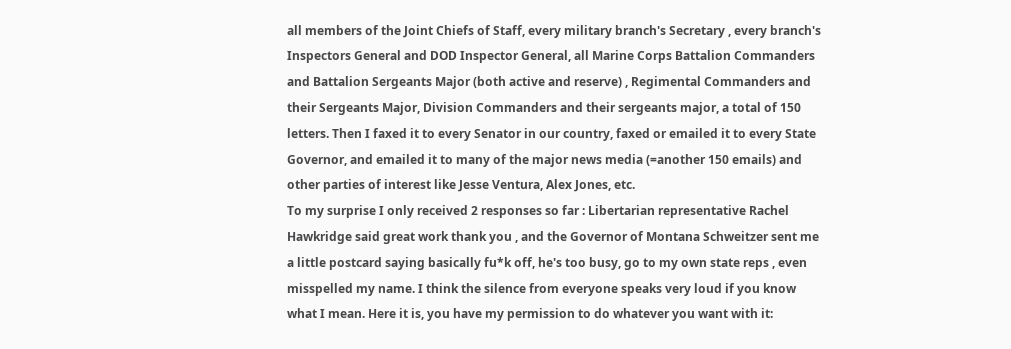all members of the Joint Chiefs of Staff, every military branch's Secretary , every branch's Inspectors General and DOD Inspector General, all Marine Corps Battalion Commanders and Battalion Sergeants Major (both active and reserve) , Regimental Commanders and their Sergeants Major, Division Commanders and their sergeants major, a total of 150 letters. Then I faxed it to every Senator in our country, faxed or emailed it to every State Governor, and emailed it to many of the major news media (=another 150 emails) and other parties of interest like Jesse Ventura, Alex Jones, etc.
To my surprise I only received 2 responses so far : Libertarian representative Rachel Hawkridge said great work thank you , and the Governor of Montana Schweitzer sent me a little postcard saying basically fu*k off, he's too busy, go to my own state reps , even misspelled my name. I think the silence from everyone speaks very loud if you know what I mean. Here it is, you have my permission to do whatever you want with it: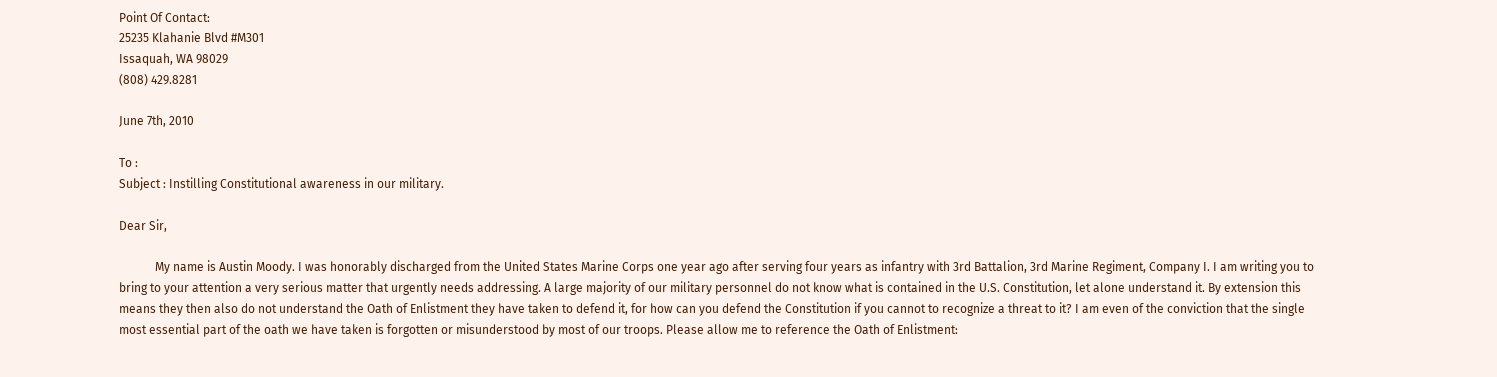Point Of Contact:
25235 Klahanie Blvd #M301
Issaquah, WA 98029
(808) 429.8281

June 7th, 2010

To :
Subject : Instilling Constitutional awareness in our military.

Dear Sir,

            My name is Austin Moody. I was honorably discharged from the United States Marine Corps one year ago after serving four years as infantry with 3rd Battalion, 3rd Marine Regiment, Company I. I am writing you to bring to your attention a very serious matter that urgently needs addressing. A large majority of our military personnel do not know what is contained in the U.S. Constitution, let alone understand it. By extension this means they then also do not understand the Oath of Enlistment they have taken to defend it, for how can you defend the Constitution if you cannot to recognize a threat to it? I am even of the conviction that the single most essential part of the oath we have taken is forgotten or misunderstood by most of our troops. Please allow me to reference the Oath of Enlistment: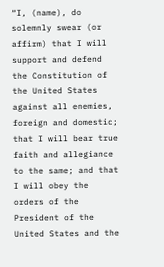“I, (name), do solemnly swear (or affirm) that I will support and defend the Constitution of the United States against all enemies, foreign and domestic; that I will bear true faith and allegiance to the same; and that I will obey the orders of the President of the United States and the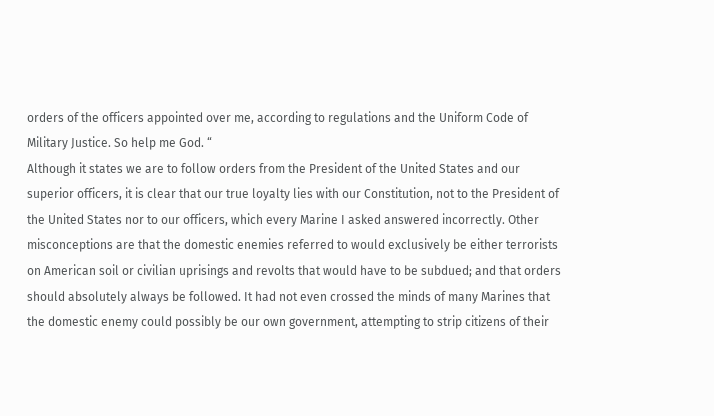orders of the officers appointed over me, according to regulations and the Uniform Code of Military Justice. So help me God. “
Although it states we are to follow orders from the President of the United States and our superior officers, it is clear that our true loyalty lies with our Constitution, not to the President of the United States nor to our officers, which every Marine I asked answered incorrectly. Other misconceptions are that the domestic enemies referred to would exclusively be either terrorists on American soil or civilian uprisings and revolts that would have to be subdued; and that orders should absolutely always be followed. It had not even crossed the minds of many Marines that the domestic enemy could possibly be our own government, attempting to strip citizens of their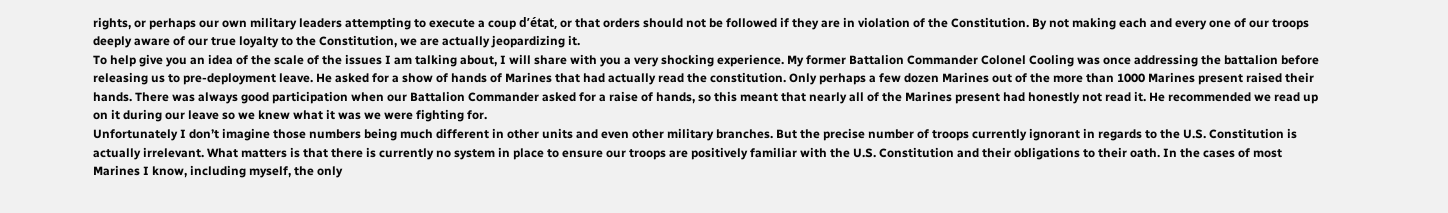rights, or perhaps our own military leaders attempting to execute a coup d’état, or that orders should not be followed if they are in violation of the Constitution. By not making each and every one of our troops deeply aware of our true loyalty to the Constitution, we are actually jeopardizing it.
To help give you an idea of the scale of the issues I am talking about, I will share with you a very shocking experience. My former Battalion Commander Colonel Cooling was once addressing the battalion before releasing us to pre-deployment leave. He asked for a show of hands of Marines that had actually read the constitution. Only perhaps a few dozen Marines out of the more than 1000 Marines present raised their hands. There was always good participation when our Battalion Commander asked for a raise of hands, so this meant that nearly all of the Marines present had honestly not read it. He recommended we read up on it during our leave so we knew what it was we were fighting for.
Unfortunately I don’t imagine those numbers being much different in other units and even other military branches. But the precise number of troops currently ignorant in regards to the U.S. Constitution is actually irrelevant. What matters is that there is currently no system in place to ensure our troops are positively familiar with the U.S. Constitution and their obligations to their oath. In the cases of most Marines I know, including myself, the only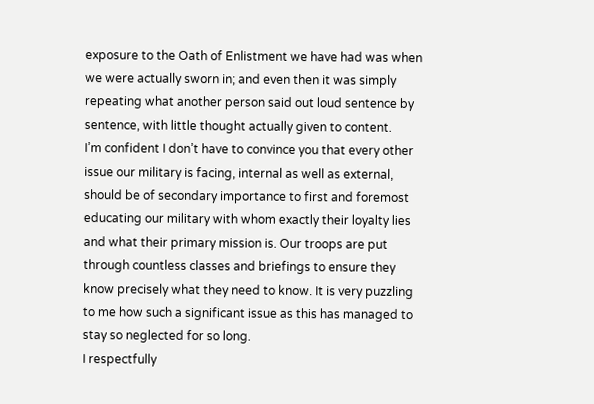exposure to the Oath of Enlistment we have had was when we were actually sworn in; and even then it was simply repeating what another person said out loud sentence by sentence, with little thought actually given to content.
I’m confident I don’t have to convince you that every other issue our military is facing, internal as well as external, should be of secondary importance to first and foremost educating our military with whom exactly their loyalty lies and what their primary mission is. Our troops are put through countless classes and briefings to ensure they know precisely what they need to know. It is very puzzling to me how such a significant issue as this has managed to stay so neglected for so long.
I respectfully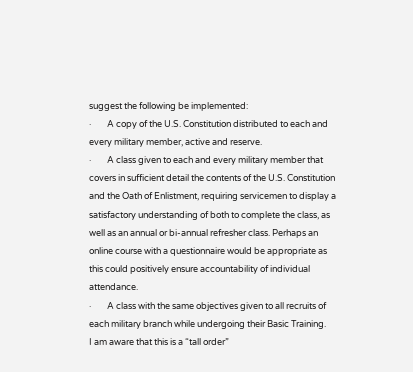suggest the following be implemented:
·        A copy of the U.S. Constitution distributed to each and every military member, active and reserve.
·        A class given to each and every military member that covers in sufficient detail the contents of the U.S. Constitution and the Oath of Enlistment, requiring servicemen to display a satisfactory understanding of both to complete the class, as well as an annual or bi-annual refresher class. Perhaps an online course with a questionnaire would be appropriate as this could positively ensure accountability of individual attendance.
·        A class with the same objectives given to all recruits of each military branch while undergoing their Basic Training.
I am aware that this is a “tall order”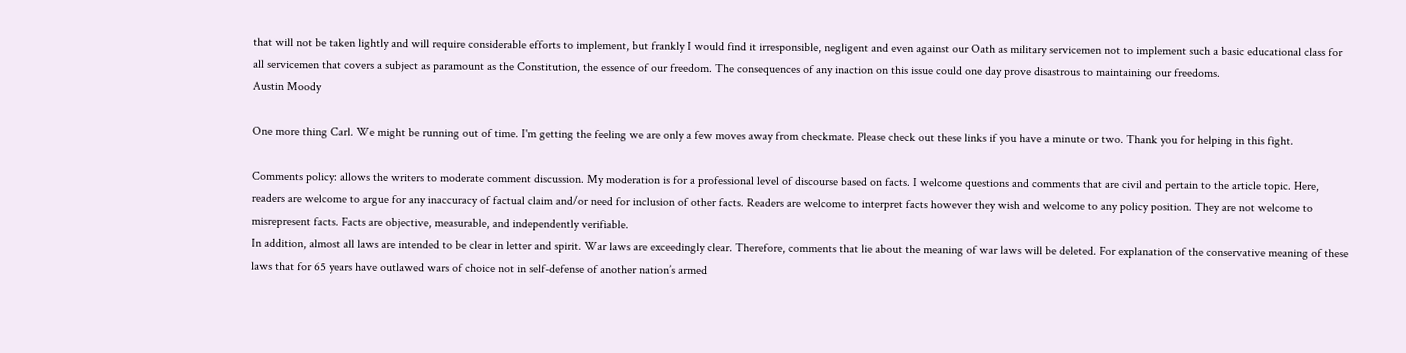that will not be taken lightly and will require considerable efforts to implement, but frankly I would find it irresponsible, negligent and even against our Oath as military servicemen not to implement such a basic educational class for all servicemen that covers a subject as paramount as the Constitution, the essence of our freedom. The consequences of any inaction on this issue could one day prove disastrous to maintaining our freedoms.
Austin Moody

One more thing Carl. We might be running out of time. I'm getting the feeling we are only a few moves away from checkmate. Please check out these links if you have a minute or two. Thank you for helping in this fight.

Comments policy: allows the writers to moderate comment discussion. My moderation is for a professional level of discourse based on facts. I welcome questions and comments that are civil and pertain to the article topic. Here, readers are welcome to argue for any inaccuracy of factual claim and/or need for inclusion of other facts. Readers are welcome to interpret facts however they wish and welcome to any policy position. They are not welcome to misrepresent facts. Facts are objective, measurable, and independently verifiable.
In addition, almost all laws are intended to be clear in letter and spirit. War laws are exceedingly clear. Therefore, comments that lie about the meaning of war laws will be deleted. For explanation of the conservative meaning of these laws that for 65 years have outlawed wars of choice not in self-defense of another nation’s armed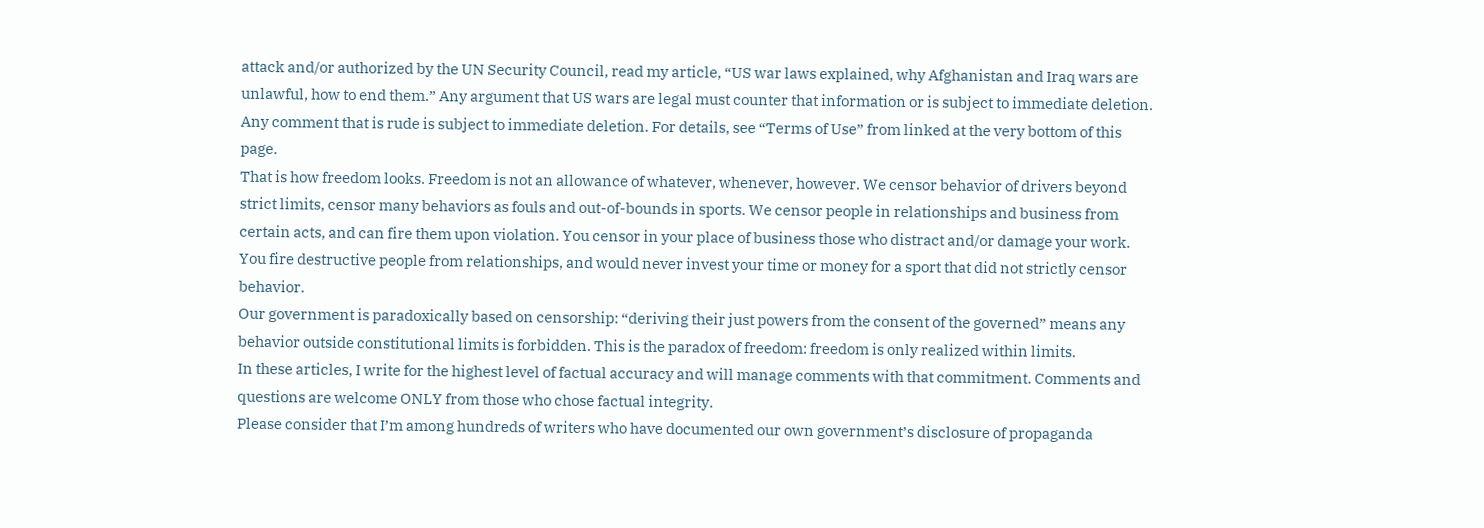attack and/or authorized by the UN Security Council, read my article, “US war laws explained, why Afghanistan and Iraq wars are unlawful, how to end them.” Any argument that US wars are legal must counter that information or is subject to immediate deletion. Any comment that is rude is subject to immediate deletion. For details, see “Terms of Use” from linked at the very bottom of this page.
That is how freedom looks. Freedom is not an allowance of whatever, whenever, however. We censor behavior of drivers beyond strict limits, censor many behaviors as fouls and out-of-bounds in sports. We censor people in relationships and business from certain acts, and can fire them upon violation. You censor in your place of business those who distract and/or damage your work. You fire destructive people from relationships, and would never invest your time or money for a sport that did not strictly censor behavior.
Our government is paradoxically based on censorship: “deriving their just powers from the consent of the governed” means any behavior outside constitutional limits is forbidden. This is the paradox of freedom: freedom is only realized within limits.
In these articles, I write for the highest level of factual accuracy and will manage comments with that commitment. Comments and questions are welcome ONLY from those who chose factual integrity.
Please consider that I’m among hundreds of writers who have documented our own government’s disclosure of propaganda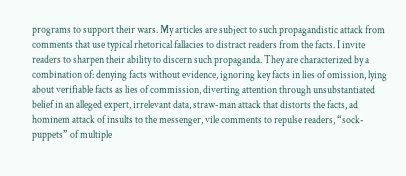programs to support their wars. My articles are subject to such propagandistic attack from comments that use typical rhetorical fallacies to distract readers from the facts. I invite readers to sharpen their ability to discern such propaganda. They are characterized by a combination of: denying facts without evidence, ignoring key facts in lies of omission, lying about verifiable facts as lies of commission, diverting attention through unsubstantiated belief in an alleged expert, irrelevant data, straw-man attack that distorts the facts, ad hominem attack of insults to the messenger, vile comments to repulse readers, “sock-puppets” of multiple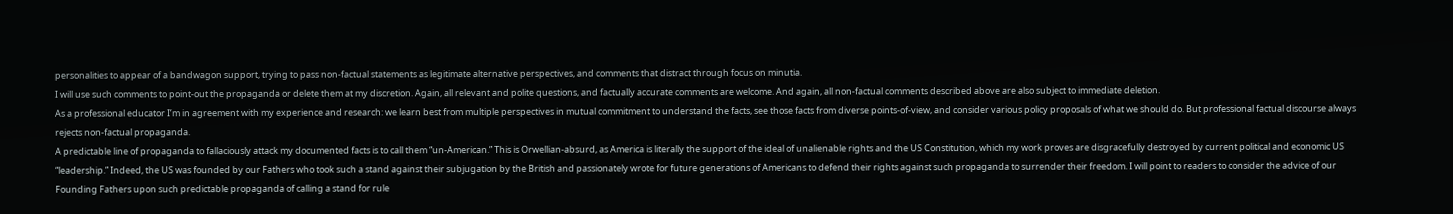personalities to appear of a bandwagon support, trying to pass non-factual statements as legitimate alternative perspectives, and comments that distract through focus on minutia.
I will use such comments to point-out the propaganda or delete them at my discretion. Again, all relevant and polite questions, and factually accurate comments are welcome. And again, all non-factual comments described above are also subject to immediate deletion.
As a professional educator I’m in agreement with my experience and research: we learn best from multiple perspectives in mutual commitment to understand the facts, see those facts from diverse points-of-view, and consider various policy proposals of what we should do. But professional factual discourse always rejects non-factual propaganda.
A predictable line of propaganda to fallaciously attack my documented facts is to call them “un-American.” This is Orwellian-absurd, as America is literally the support of the ideal of unalienable rights and the US Constitution, which my work proves are disgracefully destroyed by current political and economic US “leadership.” Indeed, the US was founded by our Fathers who took such a stand against their subjugation by the British and passionately wrote for future generations of Americans to defend their rights against such propaganda to surrender their freedom. I will point to readers to consider the advice of our Founding Fathers upon such predictable propaganda of calling a stand for rule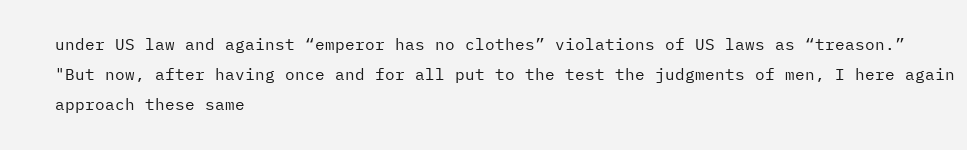under US law and against “emperor has no clothes” violations of US laws as “treason.”
"But now, after having once and for all put to the test the judgments of men, I here again approach these same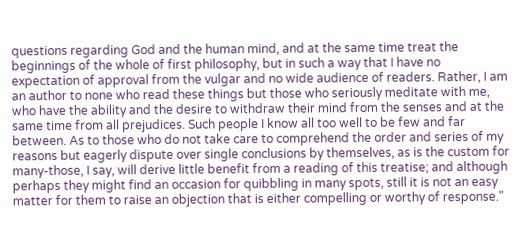questions regarding God and the human mind, and at the same time treat the beginnings of the whole of first philosophy, but in such a way that I have no expectation of approval from the vulgar and no wide audience of readers. Rather, I am an author to none who read these things but those who seriously meditate with me, who have the ability and the desire to withdraw their mind from the senses and at the same time from all prejudices. Such people I know all too well to be few and far between. As to those who do not take care to comprehend the order and series of my reasons but eagerly dispute over single conclusions by themselves, as is the custom for many-those, I say, will derive little benefit from a reading of this treatise; and although perhaps they might find an occasion for quibbling in many spots, still it is not an easy matter for them to raise an objection that is either compelling or worthy of response."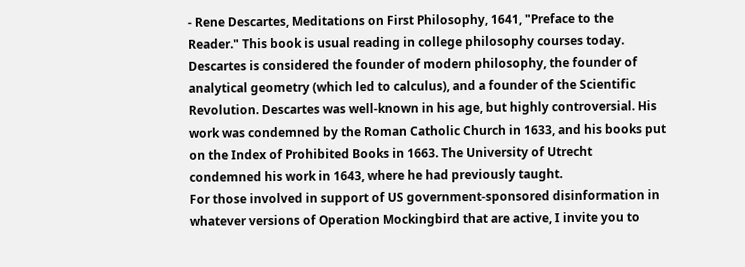- Rene Descartes, Meditations on First Philosophy, 1641, "Preface to the Reader." This book is usual reading in college philosophy courses today. Descartes is considered the founder of modern philosophy, the founder of analytical geometry (which led to calculus), and a founder of the Scientific Revolution. Descartes was well-known in his age, but highly controversial. His work was condemned by the Roman Catholic Church in 1633, and his books put on the Index of Prohibited Books in 1663. The University of Utrecht condemned his work in 1643, where he had previously taught.
For those involved in support of US government-sponsored disinformation in whatever versions of Operation Mockingbird that are active, I invite you to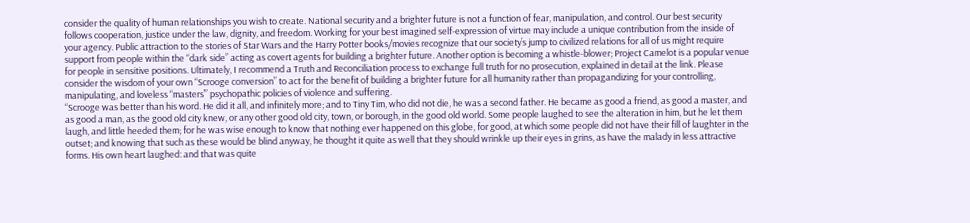consider the quality of human relationships you wish to create. National security and a brighter future is not a function of fear, manipulation, and control. Our best security follows cooperation, justice under the law, dignity, and freedom. Working for your best imagined self-expression of virtue may include a unique contribution from the inside of your agency. Public attraction to the stories of Star Wars and the Harry Potter books/movies recognize that our society’s jump to civilized relations for all of us might require support from people within the “dark side” acting as covert agents for building a brighter future. Another option is becoming a whistle-blower; Project Camelot is a popular venue for people in sensitive positions. Ultimately, I recommend a Truth and Reconciliation process to exchange full truth for no prosecution, explained in detail at the link. Please consider the wisdom of your own “Scrooge conversion” to act for the benefit of building a brighter future for all humanity rather than propagandizing for your controlling, manipulating, and loveless “masters’” psychopathic policies of violence and suffering.
“Scrooge was better than his word. He did it all, and infinitely more; and to Tiny Tim, who did not die, he was a second father. He became as good a friend, as good a master, and as good a man, as the good old city knew, or any other good old city, town, or borough, in the good old world. Some people laughed to see the alteration in him, but he let them laugh, and little heeded them; for he was wise enough to know that nothing ever happened on this globe, for good, at which some people did not have their fill of laughter in the outset; and knowing that such as these would be blind anyway, he thought it quite as well that they should wrinkle up their eyes in grins, as have the malady in less attractive forms. His own heart laughed: and that was quite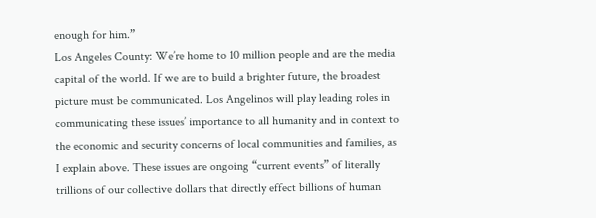enough for him.”
Los Angeles County: We’re home to 10 million people and are the media capital of the world. If we are to build a brighter future, the broadest picture must be communicated. Los Angelinos will play leading roles in communicating these issues’ importance to all humanity and in context to the economic and security concerns of local communities and families, as I explain above. These issues are ongoing “current events” of literally trillions of our collective dollars that directly effect billions of human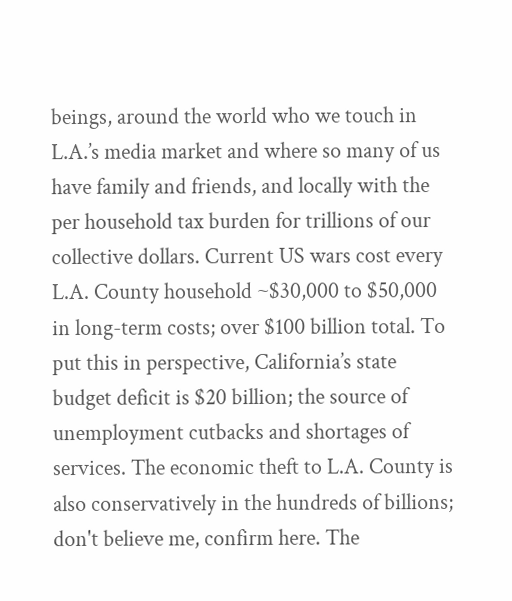beings, around the world who we touch in L.A.’s media market and where so many of us have family and friends, and locally with the per household tax burden for trillions of our collective dollars. Current US wars cost every L.A. County household ~$30,000 to $50,000 in long-term costs; over $100 billion total. To put this in perspective, California’s state budget deficit is $20 billion; the source of unemployment cutbacks and shortages of services. The economic theft to L.A. County is also conservatively in the hundreds of billions; don't believe me, confirm here. The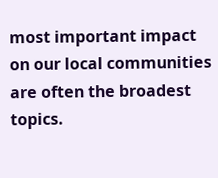most important impact on our local communities are often the broadest topics.